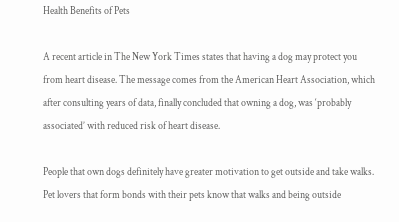Health Benefits of Pets

A recent article in The New York Times states that having a dog may protect you from heart disease. The message comes from the American Heart Association, which after consulting years of data, finally concluded that owning a dog, was ‘probably associated’ with reduced risk of heart disease.

People that own dogs definitely have greater motivation to get outside and take walks. Pet lovers that form bonds with their pets know that walks and being outside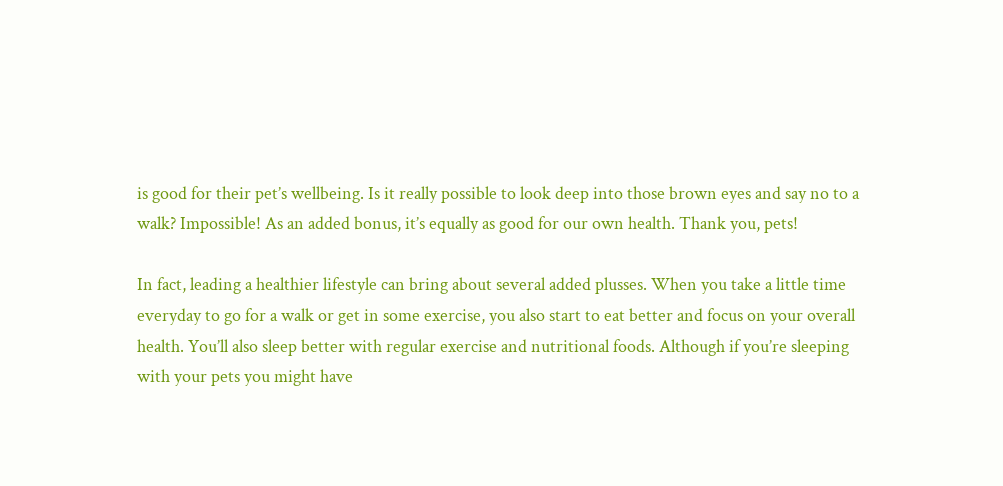is good for their pet’s wellbeing. Is it really possible to look deep into those brown eyes and say no to a walk? Impossible! As an added bonus, it’s equally as good for our own health. Thank you, pets!

In fact, leading a healthier lifestyle can bring about several added plusses. When you take a little time everyday to go for a walk or get in some exercise, you also start to eat better and focus on your overall health. You’ll also sleep better with regular exercise and nutritional foods. Although if you’re sleeping with your pets you might have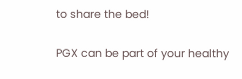to share the bed!

PGX can be part of your healthy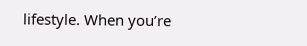lifestyle. When you’re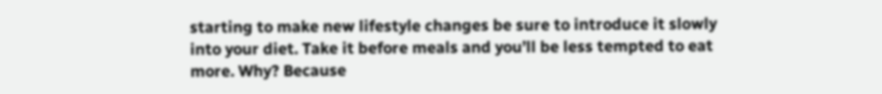starting to make new lifestyle changes be sure to introduce it slowly into your diet. Take it before meals and you’ll be less tempted to eat more. Why? Because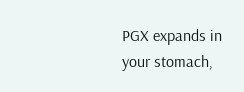PGX expands in your stomach,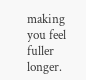making you feel fuller longer.